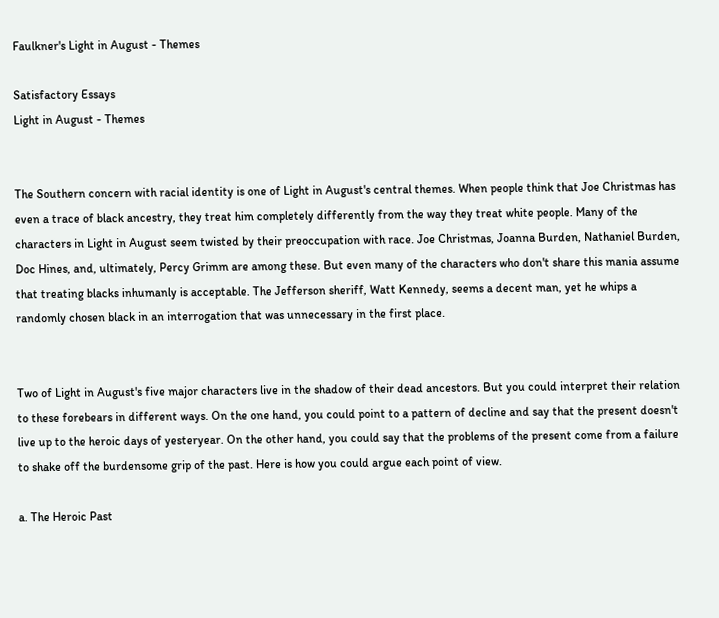Faulkner's Light in August - Themes

Satisfactory Essays
Light in August - Themes


The Southern concern with racial identity is one of Light in August's central themes. When people think that Joe Christmas has even a trace of black ancestry, they treat him completely differently from the way they treat white people. Many of the characters in Light in August seem twisted by their preoccupation with race. Joe Christmas, Joanna Burden, Nathaniel Burden, Doc Hines, and, ultimately, Percy Grimm are among these. But even many of the characters who don't share this mania assume that treating blacks inhumanly is acceptable. The Jefferson sheriff, Watt Kennedy, seems a decent man, yet he whips a randomly chosen black in an interrogation that was unnecessary in the first place.


Two of Light in August's five major characters live in the shadow of their dead ancestors. But you could interpret their relation to these forebears in different ways. On the one hand, you could point to a pattern of decline and say that the present doesn't live up to the heroic days of yesteryear. On the other hand, you could say that the problems of the present come from a failure to shake off the burdensome grip of the past. Here is how you could argue each point of view.

a. The Heroic Past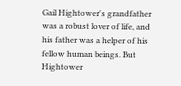Gail Hightower's grandfather was a robust lover of life, and his father was a helper of his fellow human beings. But Hightower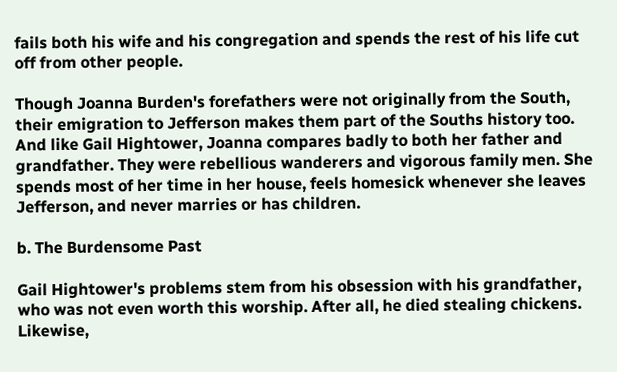fails both his wife and his congregation and spends the rest of his life cut off from other people.

Though Joanna Burden's forefathers were not originally from the South, their emigration to Jefferson makes them part of the Souths history too. And like Gail Hightower, Joanna compares badly to both her father and grandfather. They were rebellious wanderers and vigorous family men. She spends most of her time in her house, feels homesick whenever she leaves Jefferson, and never marries or has children.

b. The Burdensome Past

Gail Hightower's problems stem from his obsession with his grandfather, who was not even worth this worship. After all, he died stealing chickens. Likewise,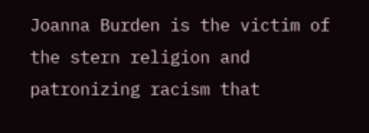Joanna Burden is the victim of the stern religion and patronizing racism that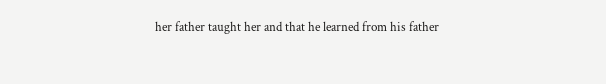her father taught her and that he learned from his father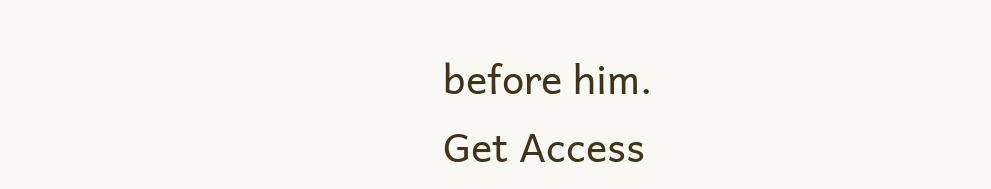before him.
Get Access